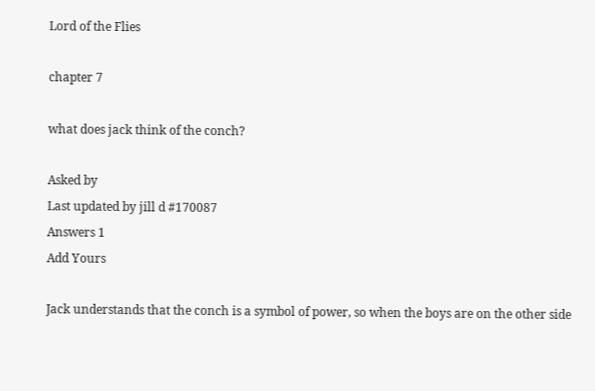Lord of the Flies

chapter 7

what does jack think of the conch?

Asked by
Last updated by jill d #170087
Answers 1
Add Yours

Jack understands that the conch is a symbol of power, so when the boys are on the other side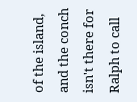of the island, and the conch isn't there for Ralph to call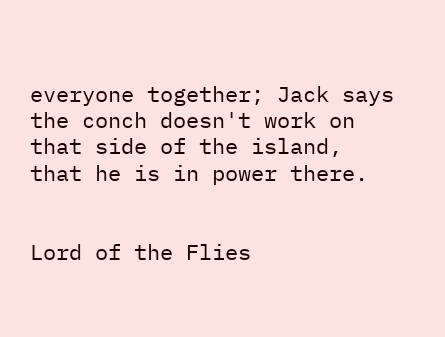everyone together; Jack says the conch doesn't work on that side of the island, that he is in power there.


Lord of the Flies